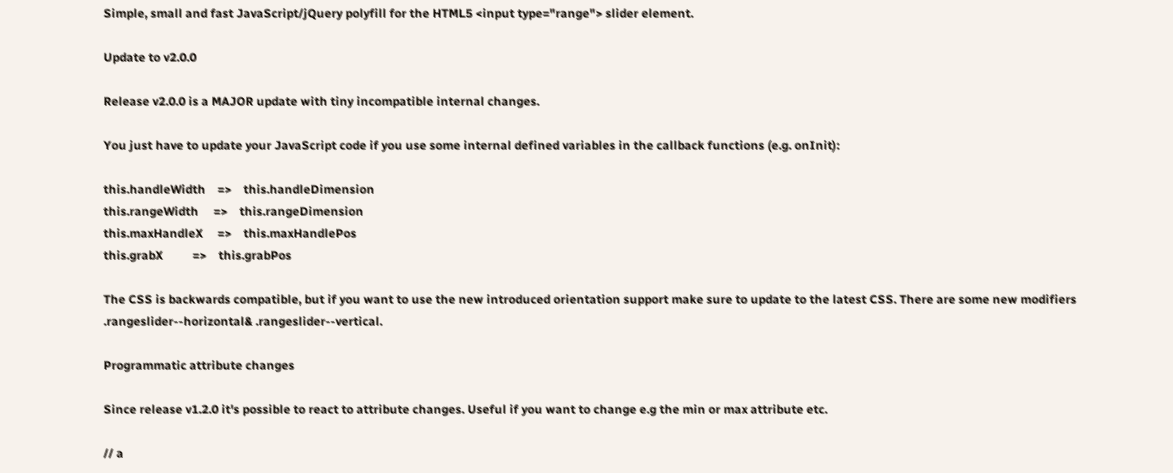Simple, small and fast JavaScript/jQuery polyfill for the HTML5 <input type="range"> slider element.

Update to v2.0.0

Release v2.0.0 is a MAJOR update with tiny incompatible internal changes.

You just have to update your JavaScript code if you use some internal defined variables in the callback functions (e.g. onInit):

this.handleWidth    =>    this.handleDimension
this.rangeWidth     =>    this.rangeDimension
this.maxHandleX     =>    this.maxHandlePos
this.grabX          =>    this.grabPos

The CSS is backwards compatible, but if you want to use the new introduced orientation support make sure to update to the latest CSS. There are some new modifiers .rangeslider--horizontal& .rangeslider--vertical.

Programmatic attribute changes

Since release v1.2.0 it's possible to react to attribute changes. Useful if you want to change e.g the min or max attribute etc.

// a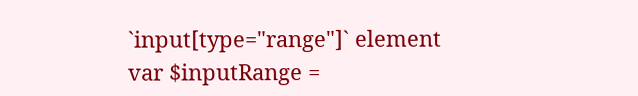`input[type="range"]` element
var $inputRange =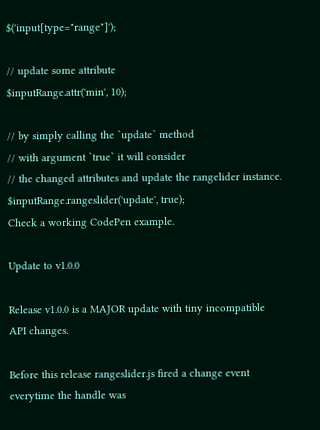$('input[type="range"]');

// update some attribute
$inputRange.attr('min', 10);

// by simply calling the `update` method
// with argument `true` it will consider
// the changed attributes and update the rangelider instance.
$inputRange.rangeslider('update', true);
Check a working CodePen example.

Update to v1.0.0

Release v1.0.0 is a MAJOR update with tiny incompatible API changes.

Before this release rangeslider.js fired a change event everytime the handle was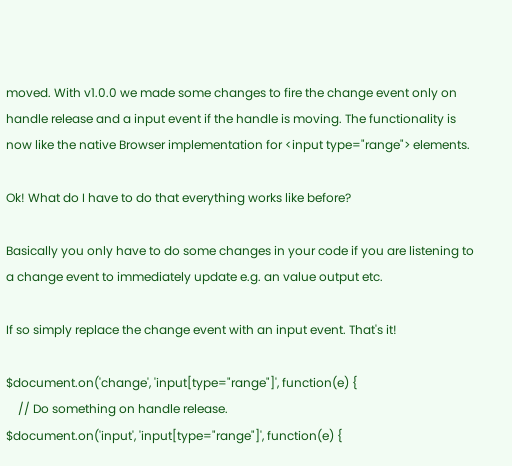moved. With v1.0.0 we made some changes to fire the change event only on handle release and a input event if the handle is moving. The functionality is now like the native Browser implementation for <input type="range"> elements.

Ok! What do I have to do that everything works like before?

Basically you only have to do some changes in your code if you are listening to a change event to immediately update e.g. an value output etc.

If so simply replace the change event with an input event. That's it!

$document.on('change', 'input[type="range"]', function(e) {
    // Do something on handle release.
$document.on('input', 'input[type="range"]', function(e) {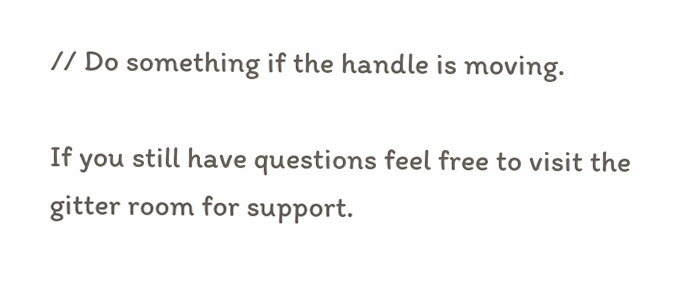// Do something if the handle is moving.

If you still have questions feel free to visit the gitter room for support.